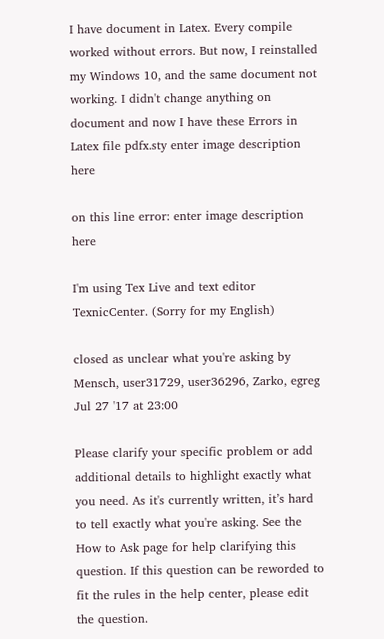I have document in Latex. Every compile worked without errors. But now, I reinstalled my Windows 10, and the same document not working. I didn't change anything on document and now I have these Errors in Latex file pdfx.sty enter image description here

on this line error: enter image description here

I'm using Tex Live and text editor TexnicCenter. (Sorry for my English)

closed as unclear what you're asking by Mensch, user31729, user36296, Zarko, egreg Jul 27 '17 at 23:00

Please clarify your specific problem or add additional details to highlight exactly what you need. As it's currently written, it’s hard to tell exactly what you're asking. See the How to Ask page for help clarifying this question. If this question can be reworded to fit the rules in the help center, please edit the question.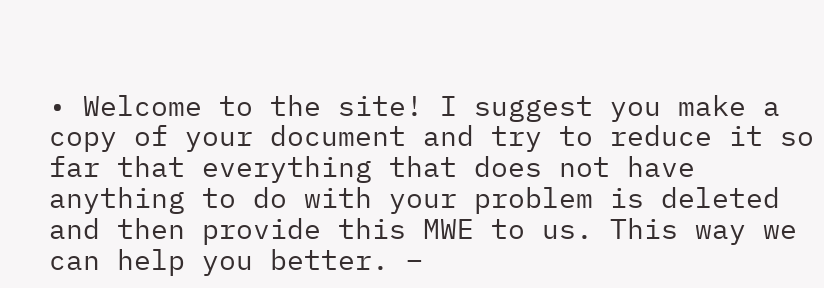• Welcome to the site! I suggest you make a copy of your document and try to reduce it so far that everything that does not have anything to do with your problem is deleted and then provide this MWE to us. This way we can help you better. –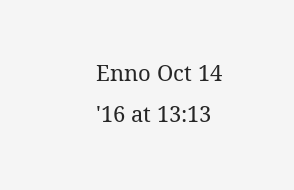Enno Oct 14 '16 at 13:13